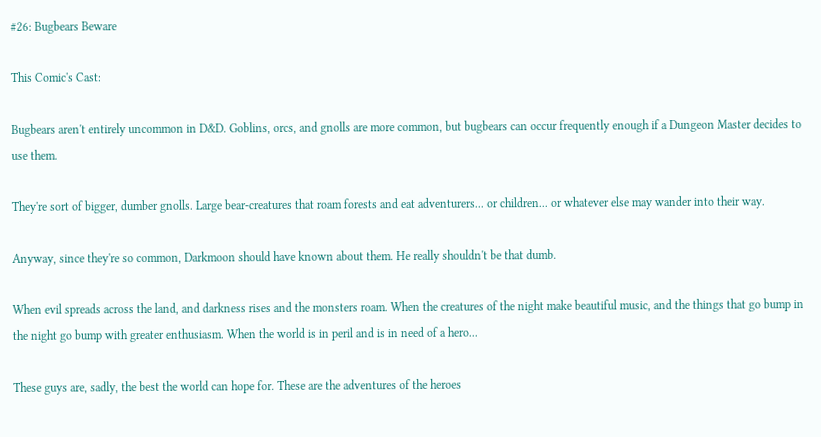#26: Bugbears Beware

This Comic's Cast:

Bugbears aren't entirely uncommon in D&D. Goblins, orcs, and gnolls are more common, but bugbears can occur frequently enough if a Dungeon Master decides to use them.

They're sort of bigger, dumber gnolls. Large bear-creatures that roam forests and eat adventurers... or children... or whatever else may wander into their way.

Anyway, since they're so common, Darkmoon should have known about them. He really shouldn't be that dumb.

When evil spreads across the land, and darkness rises and the monsters roam. When the creatures of the night make beautiful music, and the things that go bump in the night go bump with greater enthusiasm. When the world is in peril and is in need of a hero...

These guys are, sadly, the best the world can hope for. These are the adventures of the heroes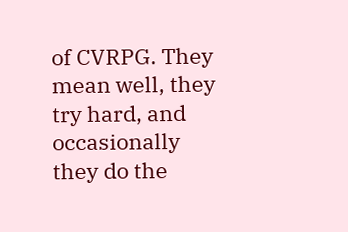of CVRPG. They mean well, they try hard, and occasionally they do the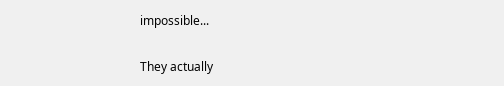impossible...

They actually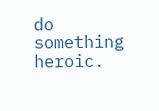do something heroic.